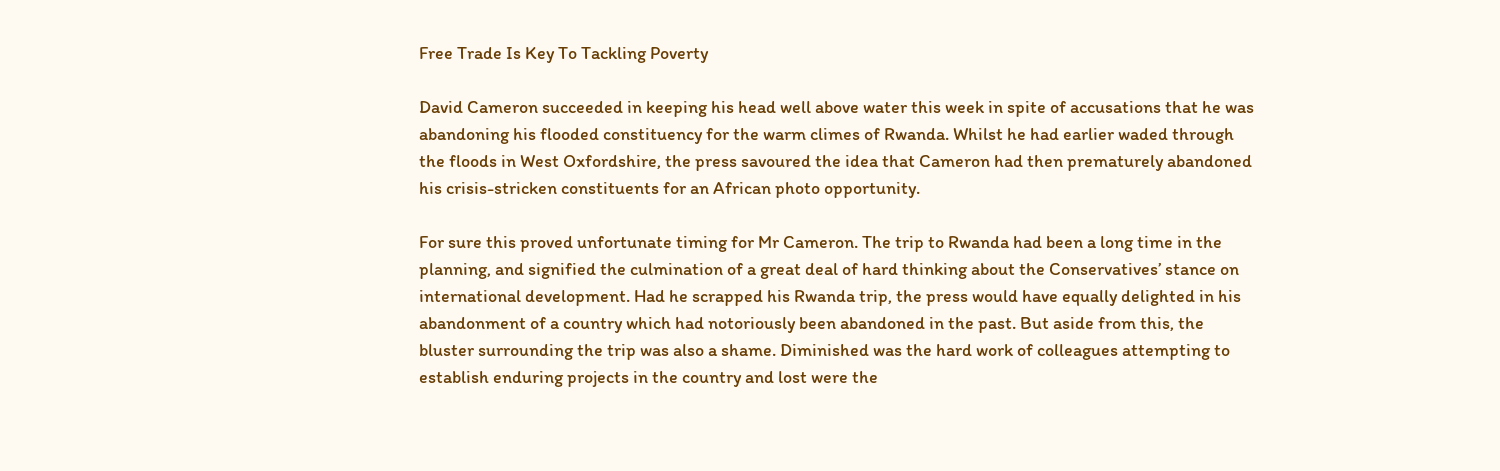Free Trade Is Key To Tackling Poverty

David Cameron succeeded in keeping his head well above water this week in spite of accusations that he was abandoning his flooded constituency for the warm climes of Rwanda. Whilst he had earlier waded through the floods in West Oxfordshire, the press savoured the idea that Cameron had then prematurely abandoned his crisis-stricken constituents for an African photo opportunity.

For sure this proved unfortunate timing for Mr Cameron. The trip to Rwanda had been a long time in the planning, and signified the culmination of a great deal of hard thinking about the Conservatives’ stance on international development. Had he scrapped his Rwanda trip, the press would have equally delighted in his abandonment of a country which had notoriously been abandoned in the past. But aside from this, the bluster surrounding the trip was also a shame. Diminished was the hard work of colleagues attempting to establish enduring projects in the country and lost were the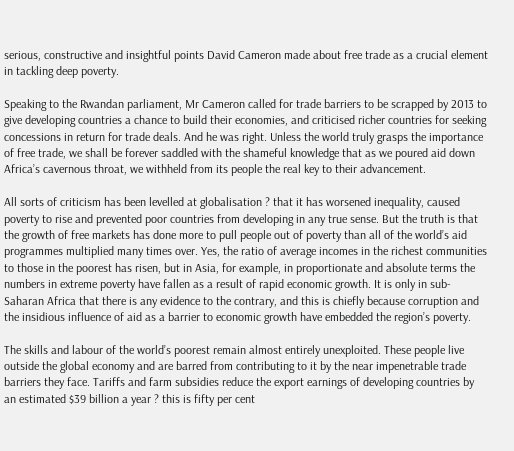serious, constructive and insightful points David Cameron made about free trade as a crucial element in tackling deep poverty.

Speaking to the Rwandan parliament, Mr Cameron called for trade barriers to be scrapped by 2013 to give developing countries a chance to build their economies, and criticised richer countries for seeking concessions in return for trade deals. And he was right. Unless the world truly grasps the importance of free trade, we shall be forever saddled with the shameful knowledge that as we poured aid down Africa’s cavernous throat, we withheld from its people the real key to their advancement.

All sorts of criticism has been levelled at globalisation ? that it has worsened inequality, caused poverty to rise and prevented poor countries from developing in any true sense. But the truth is that the growth of free markets has done more to pull people out of poverty than all of the world’s aid programmes multiplied many times over. Yes, the ratio of average incomes in the richest communities to those in the poorest has risen, but in Asia, for example, in proportionate and absolute terms the numbers in extreme poverty have fallen as a result of rapid economic growth. It is only in sub-Saharan Africa that there is any evidence to the contrary, and this is chiefly because corruption and the insidious influence of aid as a barrier to economic growth have embedded the region’s poverty.

The skills and labour of the world’s poorest remain almost entirely unexploited. These people live outside the global economy and are barred from contributing to it by the near impenetrable trade barriers they face. Tariffs and farm subsidies reduce the export earnings of developing countries by an estimated $39 billion a year ? this is fifty per cent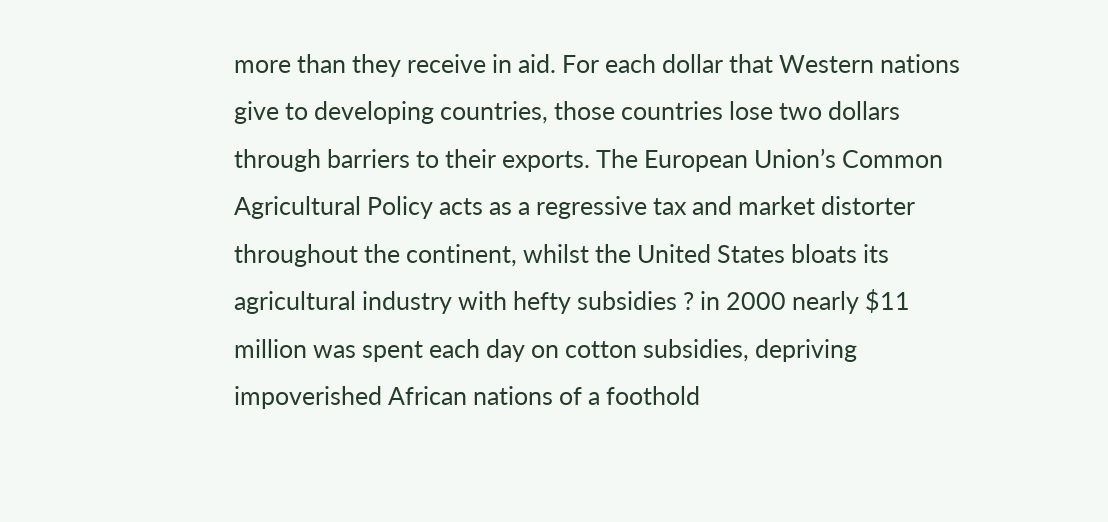more than they receive in aid. For each dollar that Western nations give to developing countries, those countries lose two dollars through barriers to their exports. The European Union’s Common Agricultural Policy acts as a regressive tax and market distorter throughout the continent, whilst the United States bloats its agricultural industry with hefty subsidies ? in 2000 nearly $11 million was spent each day on cotton subsidies, depriving impoverished African nations of a foothold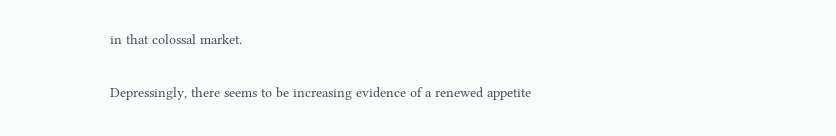in that colossal market.

Depressingly, there seems to be increasing evidence of a renewed appetite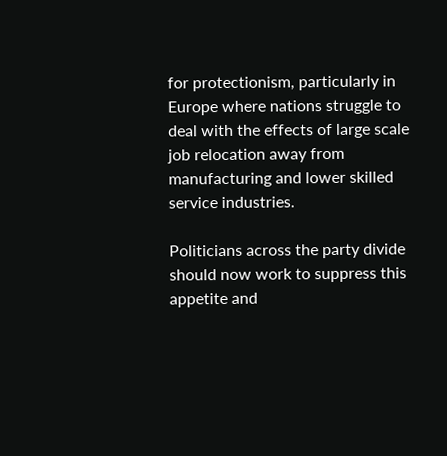for protectionism, particularly in Europe where nations struggle to deal with the effects of large scale job relocation away from manufacturing and lower skilled service industries.

Politicians across the party divide should now work to suppress this appetite and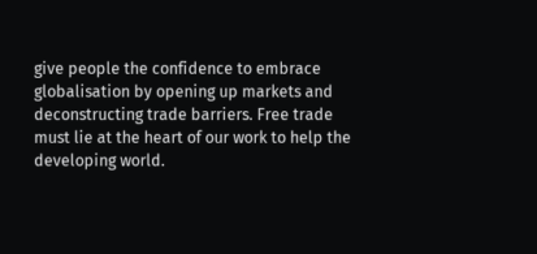give people the confidence to embrace globalisation by opening up markets and deconstructing trade barriers. Free trade must lie at the heart of our work to help the developing world.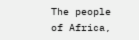The people of Africa,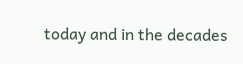today and in the decades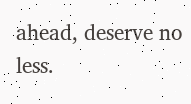ahead, deserve no less.